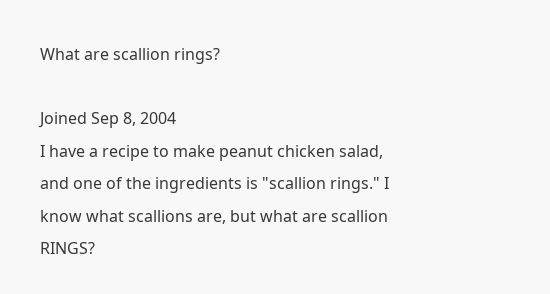What are scallion rings?

Joined Sep 8, 2004
I have a recipe to make peanut chicken salad, and one of the ingredients is "scallion rings." I know what scallions are, but what are scallion RINGS?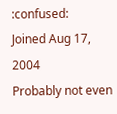:confused:
Joined Aug 17, 2004
Probably not even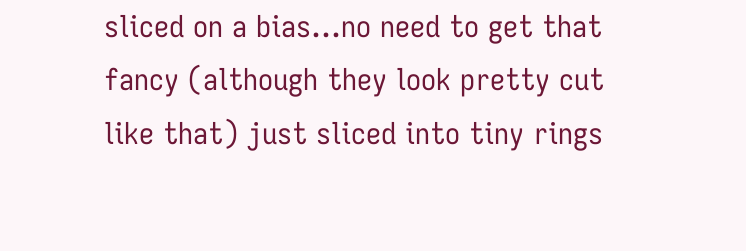sliced on a bias...no need to get that fancy (although they look pretty cut like that) just sliced into tiny rings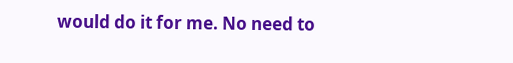would do it for me. No need to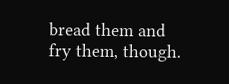bread them and fry them, though.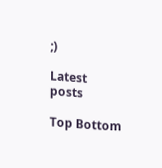;)

Latest posts

Top Bottom